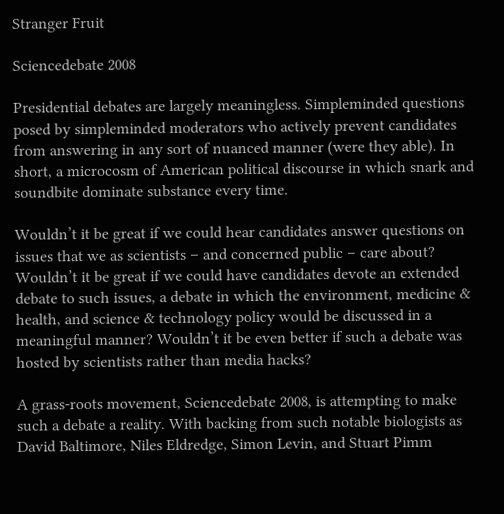Stranger Fruit

Sciencedebate 2008

Presidential debates are largely meaningless. Simpleminded questions posed by simpleminded moderators who actively prevent candidates from answering in any sort of nuanced manner (were they able). In short, a microcosm of American political discourse in which snark and soundbite dominate substance every time.

Wouldn’t it be great if we could hear candidates answer questions on issues that we as scientists – and concerned public – care about? Wouldn’t it be great if we could have candidates devote an extended debate to such issues, a debate in which the environment, medicine & health, and science & technology policy would be discussed in a meaningful manner? Wouldn’t it be even better if such a debate was hosted by scientists rather than media hacks?

A grass-roots movement, Sciencedebate 2008, is attempting to make such a debate a reality. With backing from such notable biologists as David Baltimore, Niles Eldredge, Simon Levin, and Stuart Pimm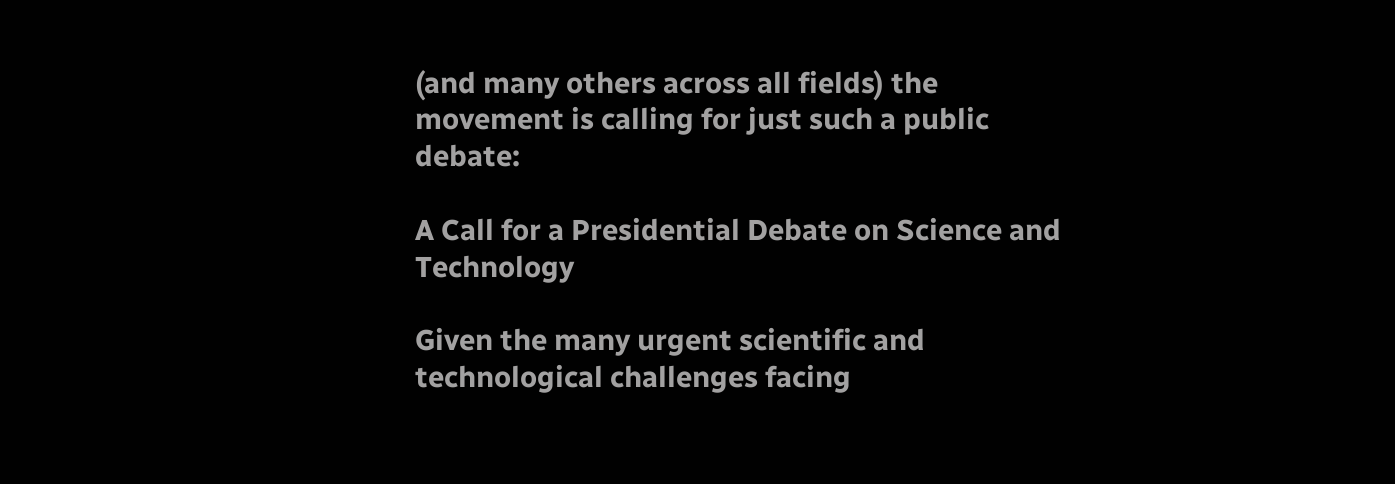(and many others across all fields) the movement is calling for just such a public debate:

A Call for a Presidential Debate on Science and Technology

Given the many urgent scientific and technological challenges facing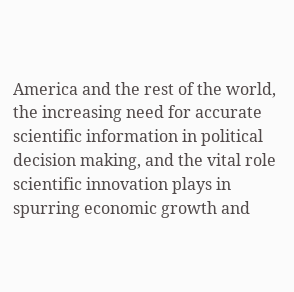America and the rest of the world, the increasing need for accurate scientific information in political decision making, and the vital role scientific innovation plays in spurring economic growth and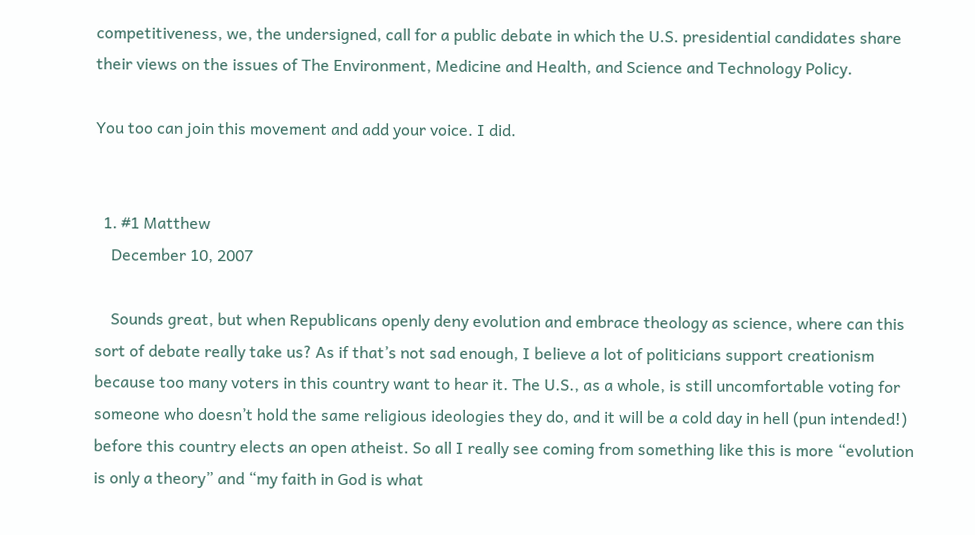competitiveness, we, the undersigned, call for a public debate in which the U.S. presidential candidates share their views on the issues of The Environment, Medicine and Health, and Science and Technology Policy.

You too can join this movement and add your voice. I did.


  1. #1 Matthew
    December 10, 2007

    Sounds great, but when Republicans openly deny evolution and embrace theology as science, where can this sort of debate really take us? As if that’s not sad enough, I believe a lot of politicians support creationism because too many voters in this country want to hear it. The U.S., as a whole, is still uncomfortable voting for someone who doesn’t hold the same religious ideologies they do, and it will be a cold day in hell (pun intended!) before this country elects an open atheist. So all I really see coming from something like this is more “evolution is only a theory” and “my faith in God is what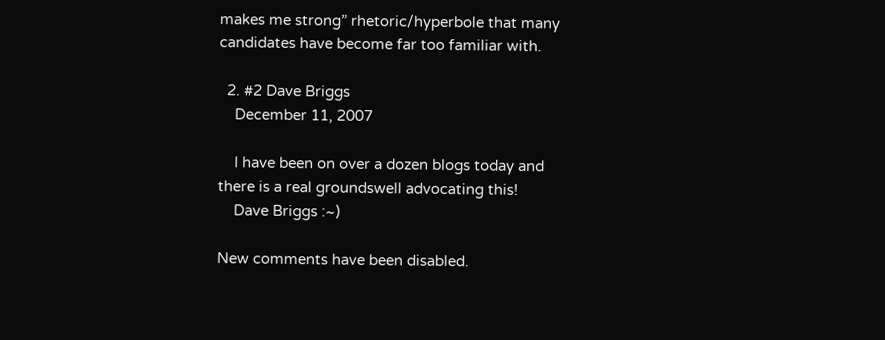makes me strong” rhetoric/hyperbole that many candidates have become far too familiar with.

  2. #2 Dave Briggs
    December 11, 2007

    I have been on over a dozen blogs today and there is a real groundswell advocating this!
    Dave Briggs :~)

New comments have been disabled.